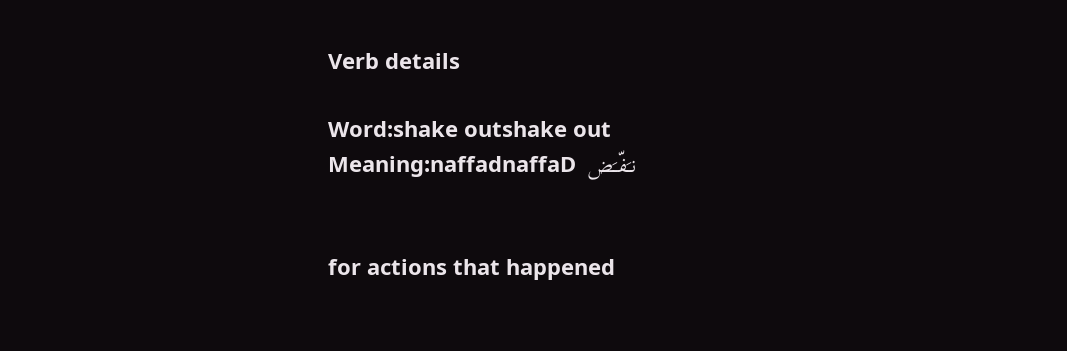Verb details

Word:shake outshake out
Meaning:naffadnaffaD  نـَفّـَض


for actions that happened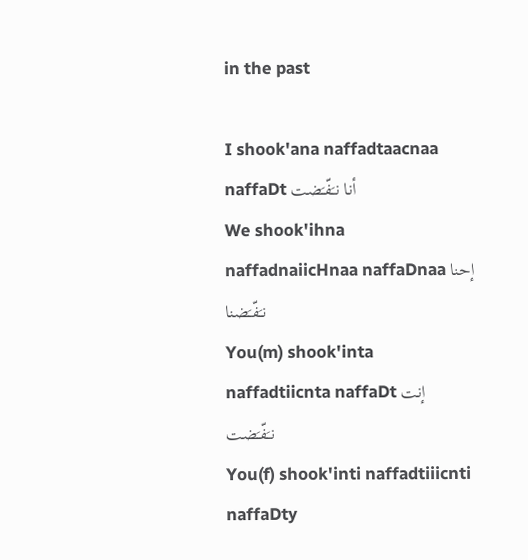in the past

I shook'ana naffadtaacnaa naffaDt أنا نـَفّـَضت
We shook'ihna naffadnaiicHnaa naffaDnaa إحنا نـَفّـَضنا
You(m) shook'inta naffadtiicnta naffaDt إنت نـَفّـَضت
You(f) shook'inti naffadtiiicnti naffaDty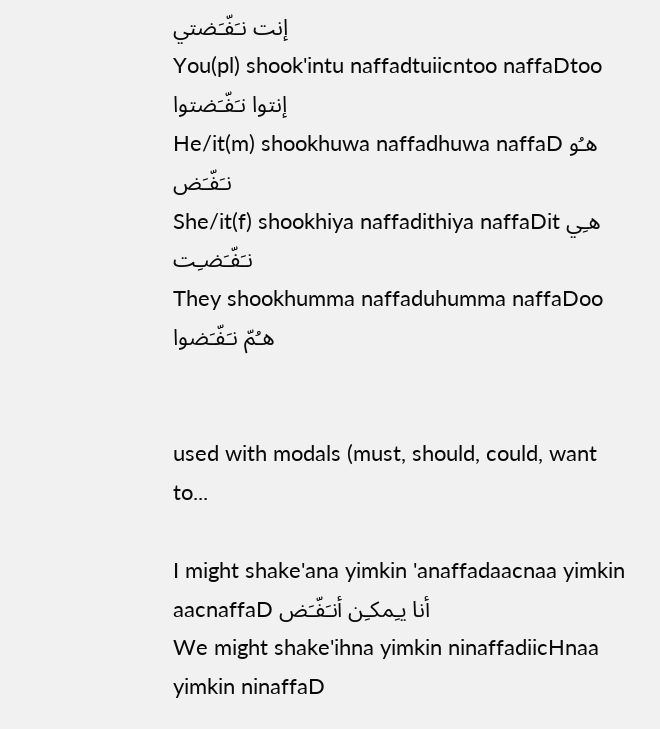إنت نـَفّـَضتي
You(pl) shook'intu naffadtuiicntoo naffaDtoo إنتوا نـَفّـَضتوا
He/it(m) shookhuwa naffadhuwa naffaD هـُو نـَفّـَض
She/it(f) shookhiya naffadithiya naffaDit هـِي نـَفّـَضـِت
They shookhumma naffaduhumma naffaDoo هـُمّ نـَفّـَضوا


used with modals (must, should, could, want to...

I might shake'ana yimkin 'anaffadaacnaa yimkin aacnaffaD أنا يـِمكـِن أنـَفّـَض
We might shake'ihna yimkin ninaffadiicHnaa yimkin ninaffaD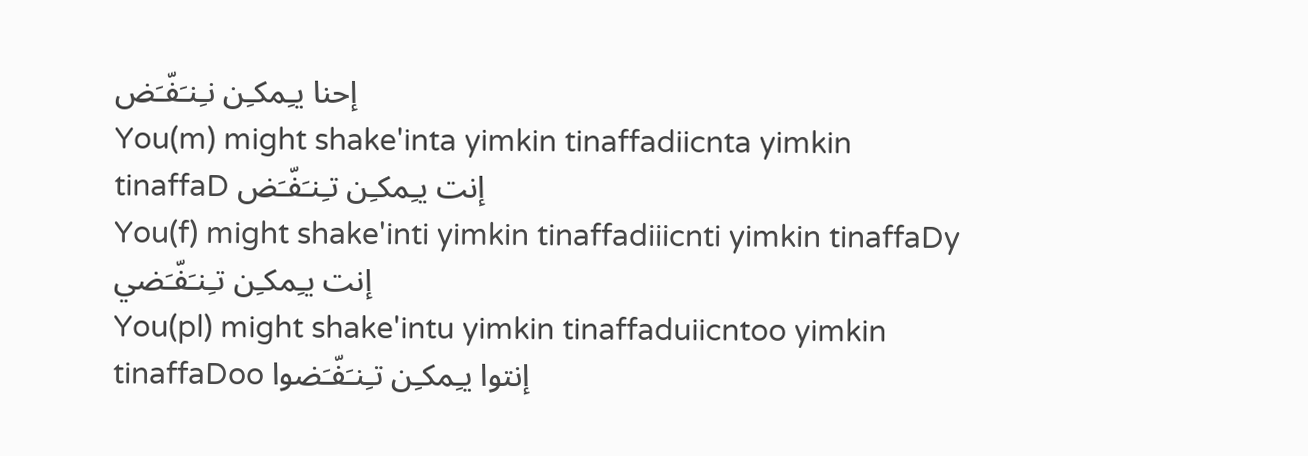إحنا يـِمكـِن نـِنـَفّـَض
You(m) might shake'inta yimkin tinaffadiicnta yimkin tinaffaD إنت يـِمكـِن تـِنـَفّـَض
You(f) might shake'inti yimkin tinaffadiiicnti yimkin tinaffaDy إنت يـِمكـِن تـِنـَفّـَضي
You(pl) might shake'intu yimkin tinaffaduiicntoo yimkin tinaffaDoo إنتوا يـِمكـِن تـِنـَفّـَضوا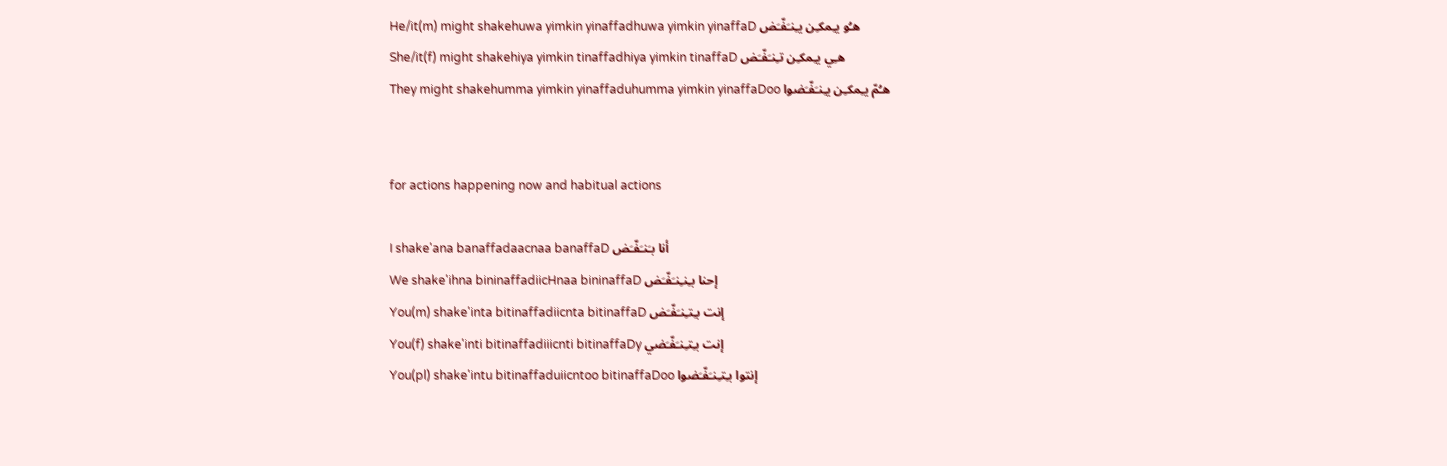He/it(m) might shakehuwa yimkin yinaffadhuwa yimkin yinaffaD هـُو يـِمكـِن يـِنـَفّـَض
She/it(f) might shakehiya yimkin tinaffadhiya yimkin tinaffaD هـِي يـِمكـِن تـِنـَفّـَض
They might shakehumma yimkin yinaffaduhumma yimkin yinaffaDoo هـُمّ يـِمكـِن يـِنـَفّـَضوا


for actions happening now and habitual actions

I shake'ana banaffadaacnaa banaffaD أنا بـَنـَفّـَض
We shake'ihna bininaffadiicHnaa bininaffaD إحنا بـِنـِنـَفّـَض
You(m) shake'inta bitinaffadiicnta bitinaffaD إنت بـِتـِنـَفّـَض
You(f) shake'inti bitinaffadiiicnti bitinaffaDy إنت بـِتـِنـَفّـَضي
You(pl) shake'intu bitinaffaduiicntoo bitinaffaDoo إنتوا بـِتـِنـَفّـَضوا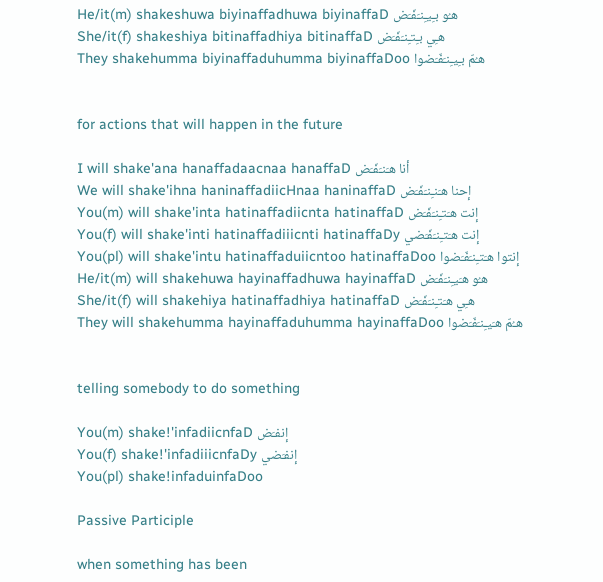He/it(m) shakeshuwa biyinaffadhuwa biyinaffaD هـُو بـِيـِنـَفّـَض
She/it(f) shakeshiya bitinaffadhiya bitinaffaD هـِي بـِتـِنـَفّـَض
They shakehumma biyinaffaduhumma biyinaffaDoo هـُمّ بـِيـِنـَفّـَضوا


for actions that will happen in the future

I will shake'ana hanaffadaacnaa hanaffaD أنا هـَنـَفّـَض
We will shake'ihna haninaffadiicHnaa haninaffaD إحنا هـَنـِنـَفّـَض
You(m) will shake'inta hatinaffadiicnta hatinaffaD إنت هـَتـِنـَفّـَض
You(f) will shake'inti hatinaffadiiicnti hatinaffaDy إنت هـَتـِنـَفّـَضي
You(pl) will shake'intu hatinaffaduiicntoo hatinaffaDoo إنتوا هـَتـِنـَفّـَضوا
He/it(m) will shakehuwa hayinaffadhuwa hayinaffaD هـُو هـَيـِنـَفّـَض
She/it(f) will shakehiya hatinaffadhiya hatinaffaD هـِي هـَتـِنـَفّـَض
They will shakehumma hayinaffaduhumma hayinaffaDoo هـُمّ هـَيـِنـَفّـَضوا


telling somebody to do something

You(m) shake!'infadiicnfaD إنفـَض
You(f) shake!'infadiiicnfaDy إنفـَضي
You(pl) shake!infaduinfaDoo

Passive Participle

when something has been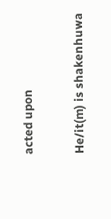acted upon

He/it(m) is shakenhuwa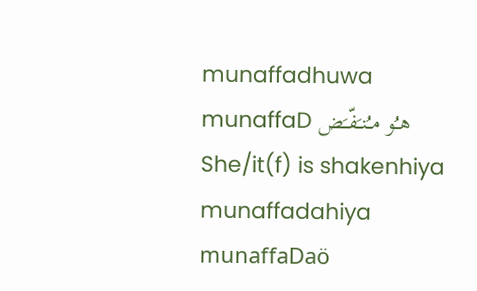munaffadhuwa munaffaD هـُو مـُنـَفّـَض
She/it(f) is shakenhiya munaffadahiya munaffaDaö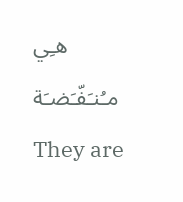هـِي مـُنـَفّـَضـَة
They are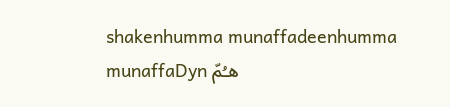shakenhumma munaffadeenhumma munaffaDyn هـُمّ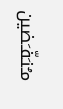مـُنـَفّـَضين